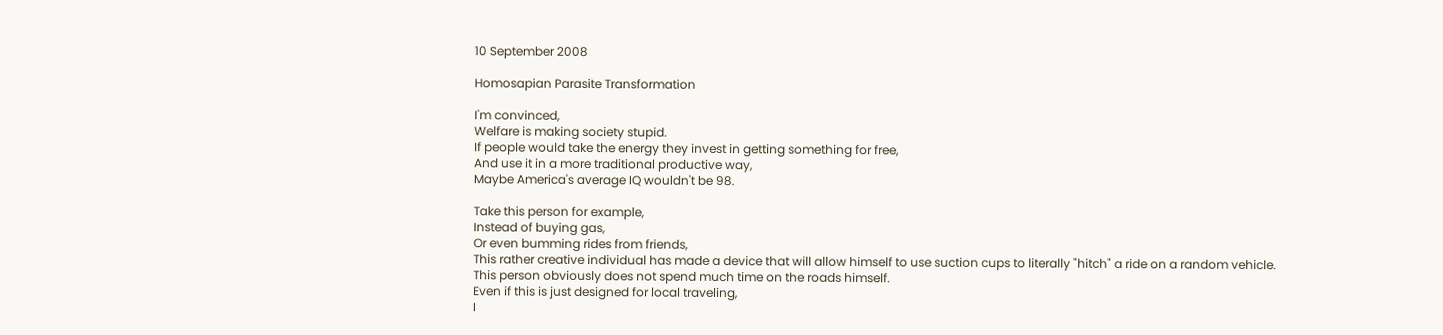10 September 2008

Homosapian Parasite Transformation

I'm convinced,
Welfare is making society stupid.
If people would take the energy they invest in getting something for free,
And use it in a more traditional productive way,
Maybe America's average IQ wouldn't be 98.

Take this person for example,
Instead of buying gas,
Or even bumming rides from friends,
This rather creative individual has made a device that will allow himself to use suction cups to literally "hitch" a ride on a random vehicle.
This person obviously does not spend much time on the roads himself.
Even if this is just designed for local traveling,
I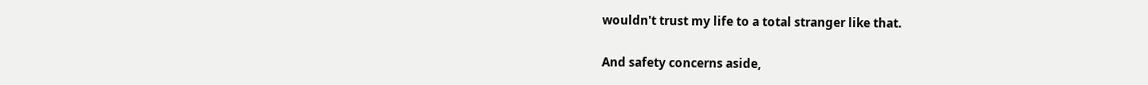wouldn't trust my life to a total stranger like that.

And safety concerns aside,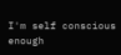I'm self conscious enough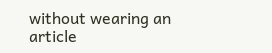without wearing an article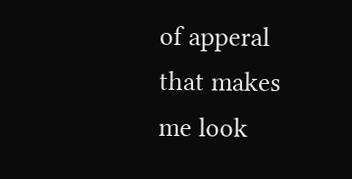of apperal that makes me look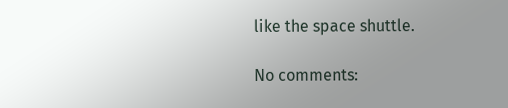like the space shuttle.

No comments: